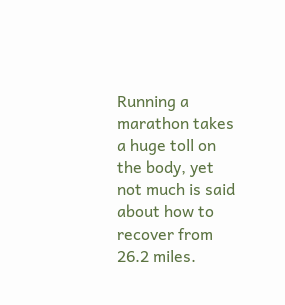Running a marathon takes a huge toll on the body, yet not much is said about how to recover from 26.2 miles.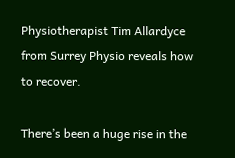Physiotherapist Tim Allardyce from Surrey Physio reveals how to recover.

There’s been a huge rise in the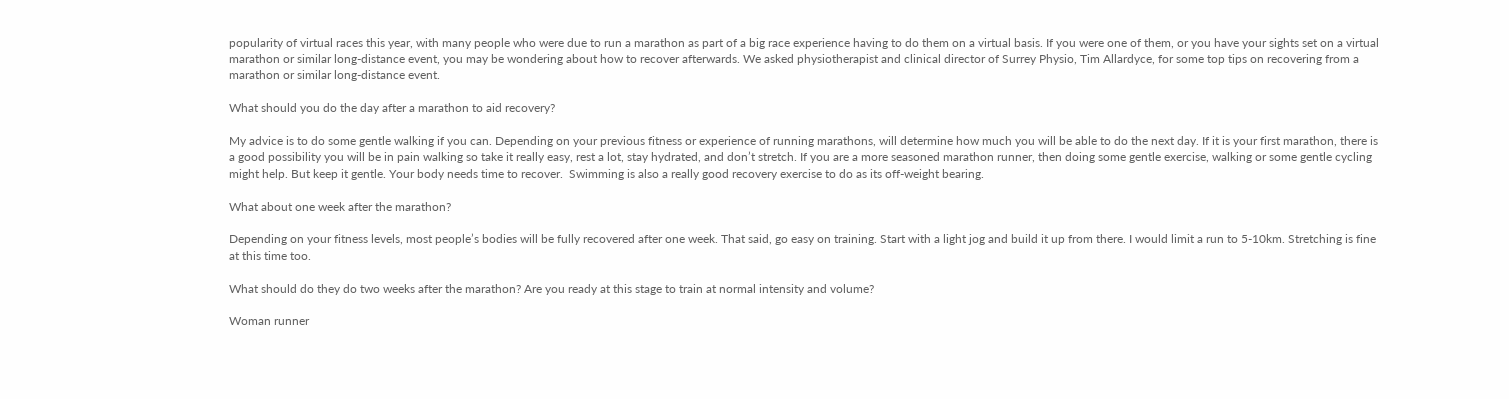popularity of virtual races this year, with many people who were due to run a marathon as part of a big race experience having to do them on a virtual basis. If you were one of them, or you have your sights set on a virtual marathon or similar long-distance event, you may be wondering about how to recover afterwards. We asked physiotherapist and clinical director of Surrey Physio, Tim Allardyce, for some top tips on recovering from a marathon or similar long-distance event.

What should you do the day after a marathon to aid recovery?

My advice is to do some gentle walking if you can. Depending on your previous fitness or experience of running marathons, will determine how much you will be able to do the next day. If it is your first marathon, there is a good possibility you will be in pain walking so take it really easy, rest a lot, stay hydrated, and don’t stretch. If you are a more seasoned marathon runner, then doing some gentle exercise, walking or some gentle cycling might help. But keep it gentle. Your body needs time to recover.  Swimming is also a really good recovery exercise to do as its off-weight bearing.

What about one week after the marathon?

Depending on your fitness levels, most people’s bodies will be fully recovered after one week. That said, go easy on training. Start with a light jog and build it up from there. I would limit a run to 5-10km. Stretching is fine at this time too.

What should do they do two weeks after the marathon? Are you ready at this stage to train at normal intensity and volume?

Woman runner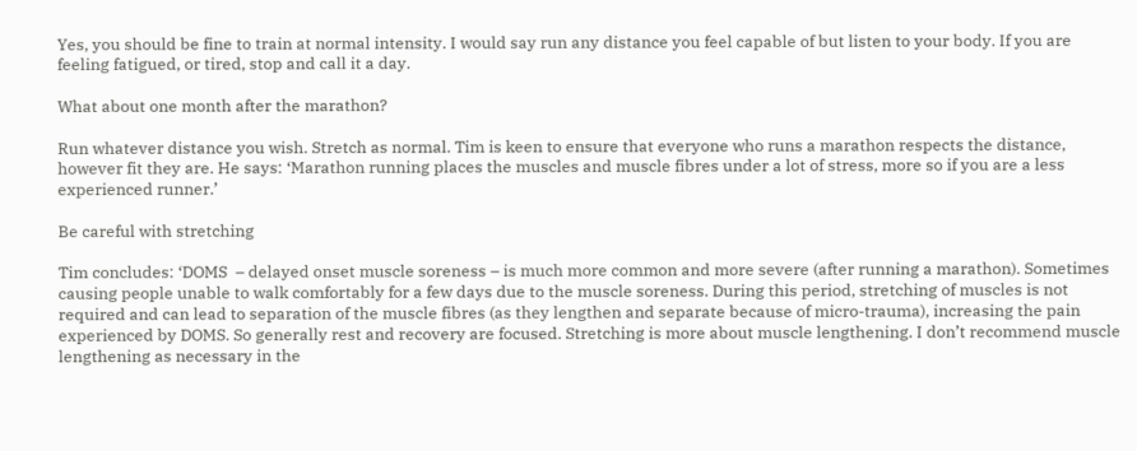Yes, you should be fine to train at normal intensity. I would say run any distance you feel capable of but listen to your body. If you are feeling fatigued, or tired, stop and call it a day.

What about one month after the marathon?

Run whatever distance you wish. Stretch as normal. Tim is keen to ensure that everyone who runs a marathon respects the distance, however fit they are. He says: ‘Marathon running places the muscles and muscle fibres under a lot of stress, more so if you are a less experienced runner.’

Be careful with stretching

Tim concludes: ‘DOMS  – delayed onset muscle soreness – is much more common and more severe (after running a marathon). Sometimes causing people unable to walk comfortably for a few days due to the muscle soreness. During this period, stretching of muscles is not required and can lead to separation of the muscle fibres (as they lengthen and separate because of micro-trauma), increasing the pain experienced by DOMS. So generally rest and recovery are focused. Stretching is more about muscle lengthening. I don’t recommend muscle lengthening as necessary in the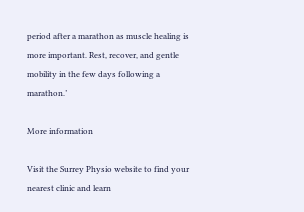period after a marathon as muscle healing is more important. Rest, recover, and gentle mobility in the few days following a marathon.’

More information

Visit the Surrey Physio website to find your nearest clinic and learn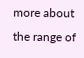more about the range of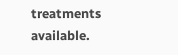treatments available.